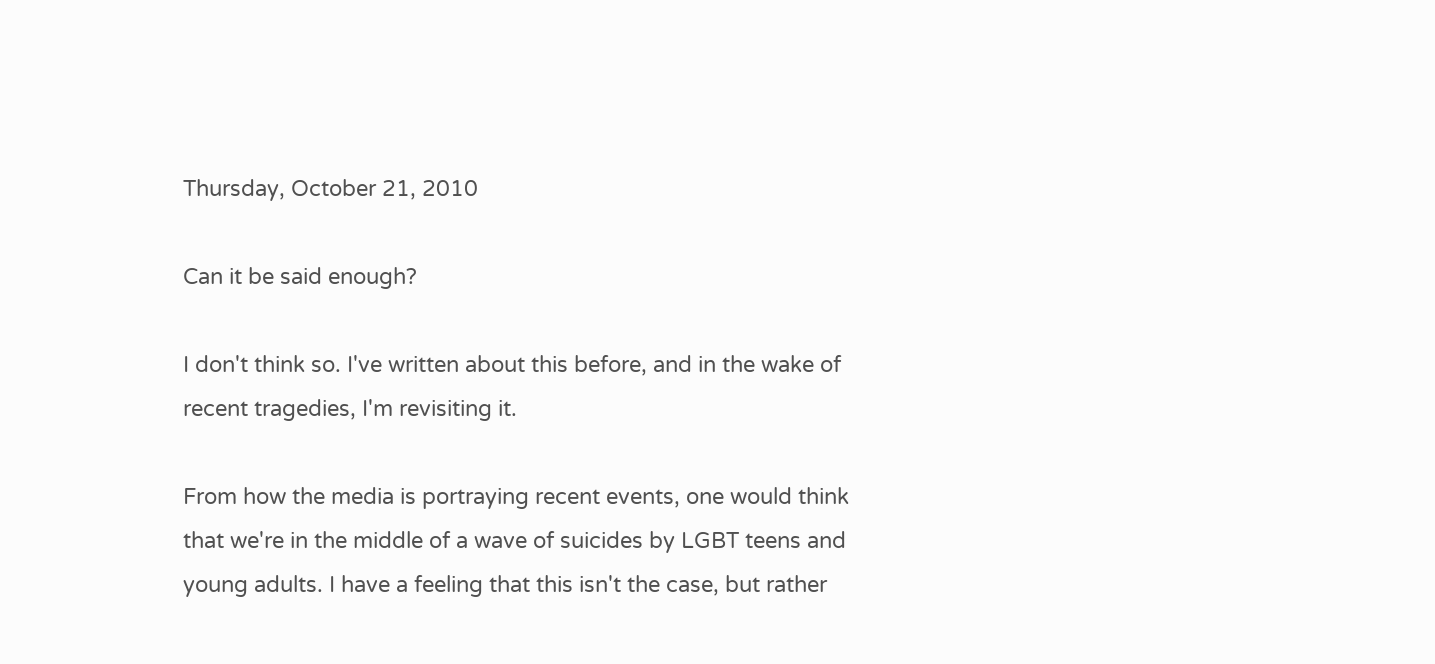Thursday, October 21, 2010

Can it be said enough?

I don't think so. I've written about this before, and in the wake of recent tragedies, I'm revisiting it.

From how the media is portraying recent events, one would think that we're in the middle of a wave of suicides by LGBT teens and young adults. I have a feeling that this isn't the case, but rather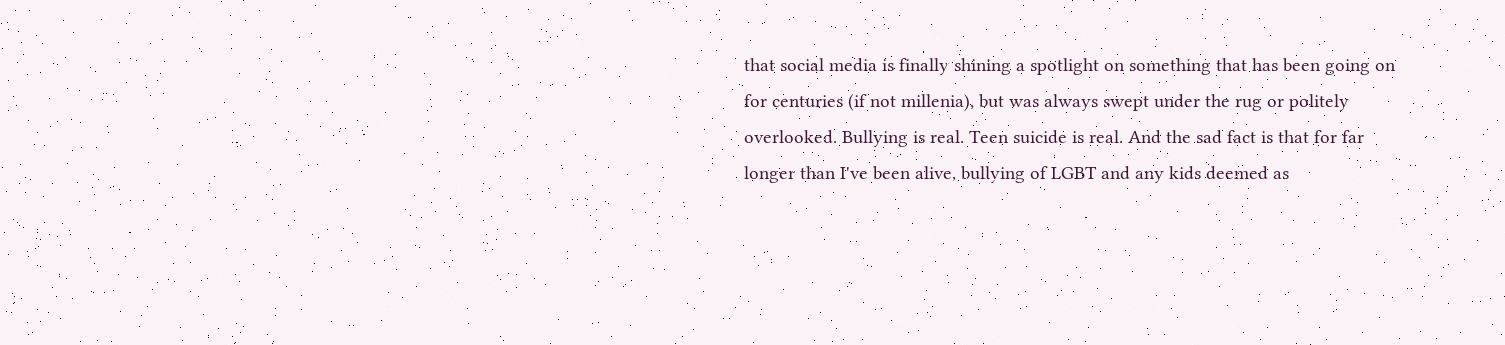that social media is finally shining a spotlight on something that has been going on for centuries (if not millenia), but was always swept under the rug or politely overlooked. Bullying is real. Teen suicide is real. And the sad fact is that for far longer than I've been alive, bullying of LGBT and any kids deemed as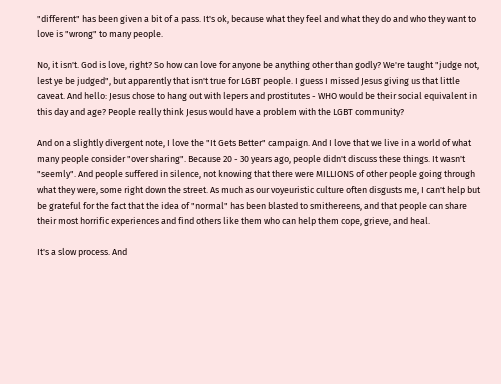"different" has been given a bit of a pass. It's ok, because what they feel and what they do and who they want to love is "wrong" to many people.

No, it isn't. God is love, right? So how can love for anyone be anything other than godly? We're taught "judge not, lest ye be judged", but apparently that isn't true for LGBT people. I guess I missed Jesus giving us that little caveat. And hello: Jesus chose to hang out with lepers and prostitutes - WHO would be their social equivalent in this day and age? People really think Jesus would have a problem with the LGBT community?

And on a slightly divergent note, I love the "It Gets Better" campaign. And I love that we live in a world of what many people consider "over sharing". Because 20 - 30 years ago, people didn't discuss these things. It wasn't "seemly". And people suffered in silence, not knowing that there were MILLIONS of other people going through what they were, some right down the street. As much as our voyeuristic culture often disgusts me, I can't help but be grateful for the fact that the idea of "normal" has been blasted to smithereens, and that people can share their most horrific experiences and find others like them who can help them cope, grieve, and heal.

It's a slow process. And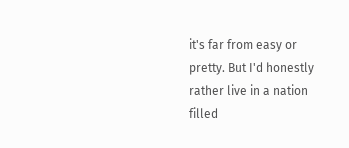it's far from easy or pretty. But I'd honestly rather live in a nation filled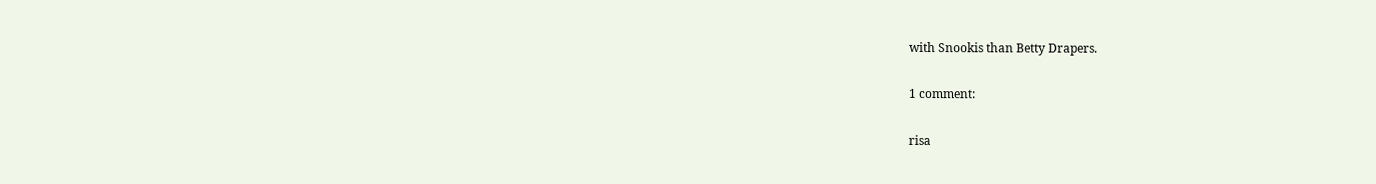with Snookis than Betty Drapers.

1 comment:

risa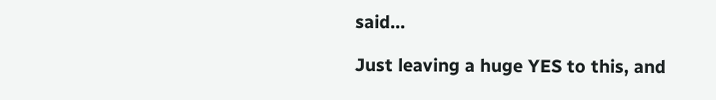said...

Just leaving a huge YES to this, and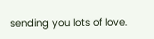sending you lots of love.